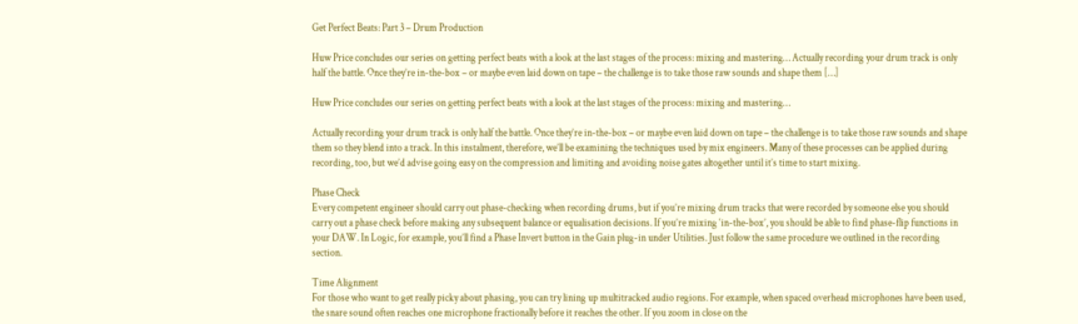Get Perfect Beats: Part 3 – Drum Production

Huw Price concludes our series on getting perfect beats with a look at the last stages of the process: mixing and mastering… Actually recording your drum track is only half the battle. Once they’re in-the-box – or maybe even laid down on tape – the challenge is to take those raw sounds and shape them […]

Huw Price concludes our series on getting perfect beats with a look at the last stages of the process: mixing and mastering…

Actually recording your drum track is only half the battle. Once they’re in-the-box – or maybe even laid down on tape – the challenge is to take those raw sounds and shape them so they blend into a track. In this instalment, therefore, we’ll be examining the techniques used by mix engineers. Many of these processes can be applied during recording, too, but we’d advise going easy on the compression and limiting and avoiding noise gates altogether until it’s time to start mixing.

Phase Check
Every competent engineer should carry out phase-checking when recording drums, but if you’re mixing drum tracks that were recorded by someone else you should carry out a phase check before making any subsequent balance or equalisation decisions. If you’re mixing ‘in-the-box’, you should be able to find phase-flip functions in your DAW. In Logic, for example, you’ll find a Phase Invert button in the Gain plug-in under Utilities. Just follow the same procedure we outlined in the recording section.

Time Alignment
For those who want to get really picky about phasing, you can try lining up multitracked audio regions. For example, when spaced overhead microphones have been used, the snare sound often reaches one microphone fractionally before it reaches the other. If you zoom in close on the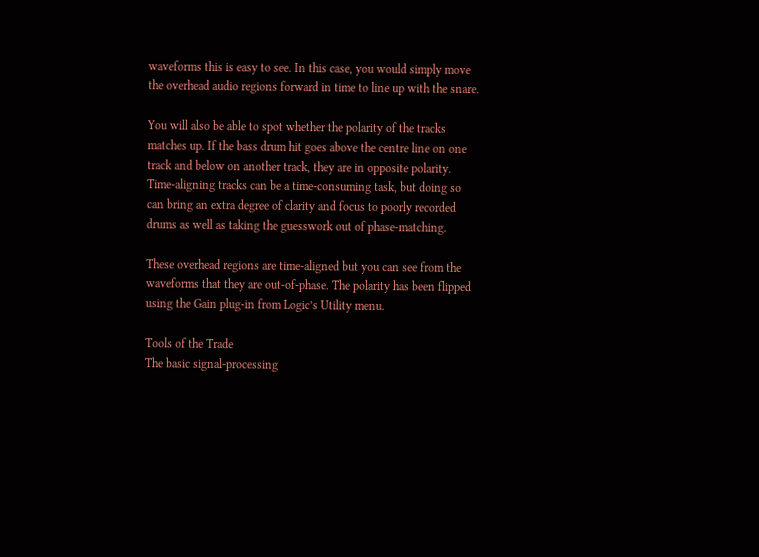waveforms this is easy to see. In this case, you would simply move the overhead audio regions forward in time to line up with the snare.

You will also be able to spot whether the polarity of the tracks matches up. If the bass drum hit goes above the centre line on one track and below on another track, they are in opposite polarity. Time-aligning tracks can be a time-consuming task, but doing so can bring an extra degree of clarity and focus to poorly recorded drums as well as taking the guesswork out of phase-matching.

These overhead regions are time-aligned but you can see from the waveforms that they are out-of-phase. The polarity has been flipped using the Gain plug-in from Logic’s Utility menu.

Tools of the Trade
The basic signal-processing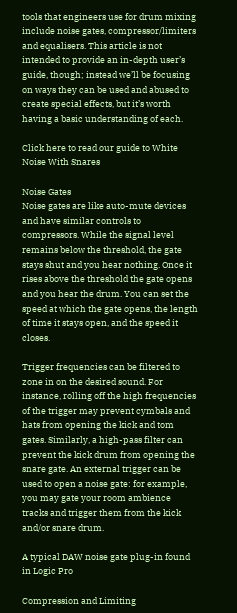tools that engineers use for drum mixing include noise gates, compressor/limiters and equalisers. This article is not intended to provide an in-depth user’s guide, though; instead we’ll be focusing on ways they can be used and abused to create special effects, but it’s worth having a basic understanding of each.

Click here to read our guide to White Noise With Snares

Noise Gates
Noise gates are like auto-mute devices and have similar controls to compressors. While the signal level remains below the threshold, the gate stays shut and you hear nothing. Once it rises above the threshold the gate opens and you hear the drum. You can set the speed at which the gate opens, the length of time it stays open, and the speed it closes.

Trigger frequencies can be filtered to zone in on the desired sound. For instance, rolling off the high frequencies of the trigger may prevent cymbals and hats from opening the kick and tom gates. Similarly, a high-pass filter can prevent the kick drum from opening the snare gate. An external trigger can be used to open a noise gate: for example, you may gate your room ambience tracks and trigger them from the kick and/or snare drum.

A typical DAW noise gate plug-in found in Logic Pro

Compression and Limiting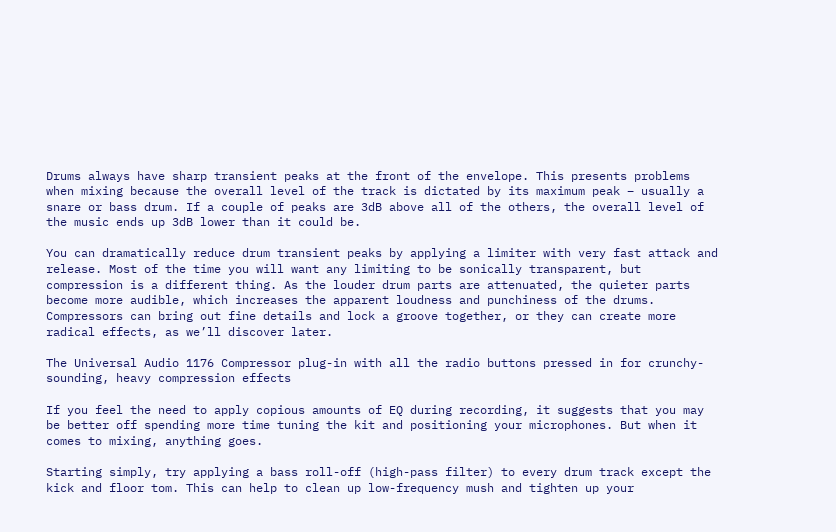Drums always have sharp transient peaks at the front of the envelope. This presents problems when mixing because the overall level of the track is dictated by its maximum peak – usually a snare or bass drum. If a couple of peaks are 3dB above all of the others, the overall level of the music ends up 3dB lower than it could be.

You can dramatically reduce drum transient peaks by applying a limiter with very fast attack and release. Most of the time you will want any limiting to be sonically transparent, but compression is a different thing. As the louder drum parts are attenuated, the quieter parts become more audible, which increases the apparent loudness and punchiness of the drums. Compressors can bring out fine details and lock a groove together, or they can create more radical effects, as we’ll discover later.

The Universal Audio 1176 Compressor plug-in with all the radio buttons pressed in for crunchy-sounding, heavy compression effects

If you feel the need to apply copious amounts of EQ during recording, it suggests that you may be better off spending more time tuning the kit and positioning your microphones. But when it comes to mixing, anything goes.

Starting simply, try applying a bass roll-off (high-pass filter) to every drum track except the kick and floor tom. This can help to clean up low-frequency mush and tighten up your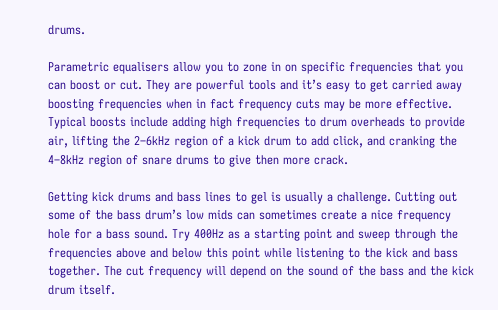drums.

Parametric equalisers allow you to zone in on specific frequencies that you can boost or cut. They are powerful tools and it’s easy to get carried away boosting frequencies when in fact frequency cuts may be more effective. Typical boosts include adding high frequencies to drum overheads to provide air, lifting the 2–6kHz region of a kick drum to add click, and cranking the 4–8kHz region of snare drums to give then more crack.

Getting kick drums and bass lines to gel is usually a challenge. Cutting out some of the bass drum’s low mids can sometimes create a nice frequency hole for a bass sound. Try 400Hz as a starting point and sweep through the frequencies above and below this point while listening to the kick and bass together. The cut frequency will depend on the sound of the bass and the kick drum itself.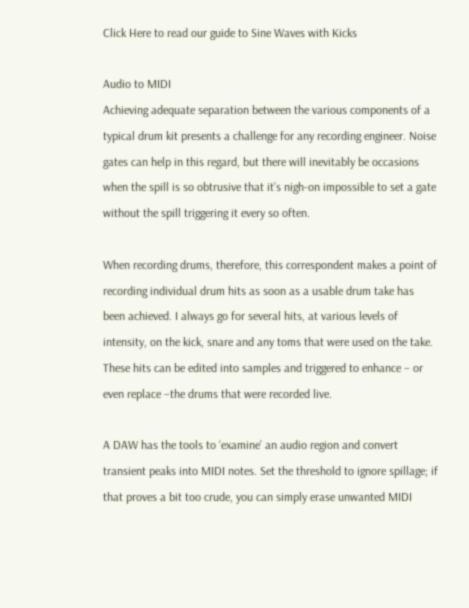Click Here to read our guide to Sine Waves with Kicks

Audio to MIDI
Achieving adequate separation between the various components of a typical drum kit presents a challenge for any recording engineer. Noise gates can help in this regard, but there will inevitably be occasions when the spill is so obtrusive that it’s nigh-on impossible to set a gate without the spill triggering it every so often.

When recording drums, therefore, this correspondent makes a point of recording individual drum hits as soon as a usable drum take has been achieved. I always go for several hits, at various levels of intensity, on the kick, snare and any toms that were used on the take. These hits can be edited into samples and triggered to enhance – or even replace –the drums that were recorded live.

A DAW has the tools to ‘examine’ an audio region and convert transient peaks into MIDI notes. Set the threshold to ignore spillage; if that proves a bit too crude, you can simply erase unwanted MIDI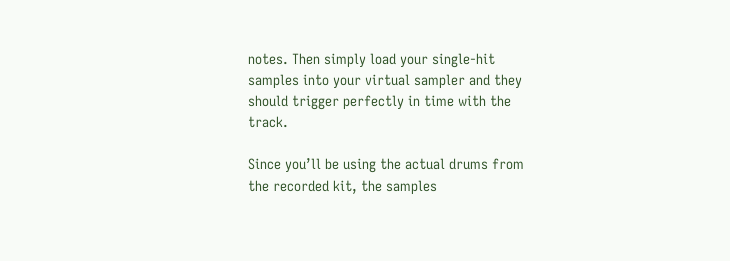notes. Then simply load your single-hit samples into your virtual sampler and they should trigger perfectly in time with the track.

Since you’ll be using the actual drums from the recorded kit, the samples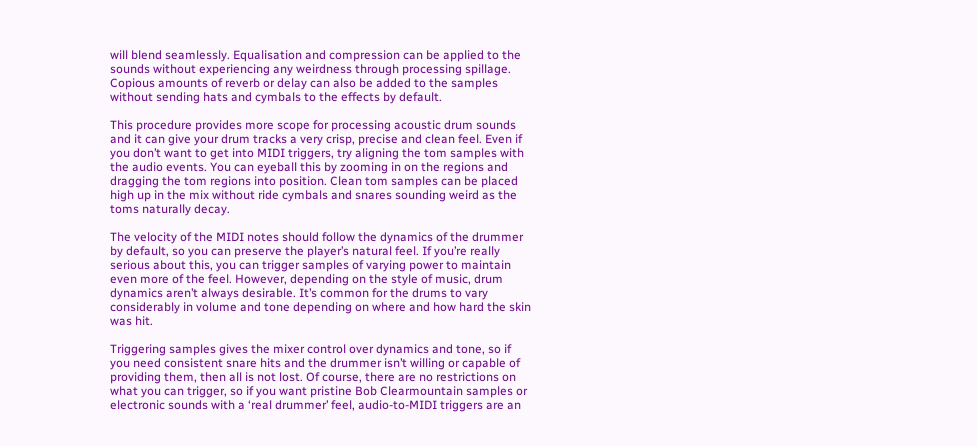will blend seamlessly. Equalisation and compression can be applied to the sounds without experiencing any weirdness through processing spillage. Copious amounts of reverb or delay can also be added to the samples without sending hats and cymbals to the effects by default.

This procedure provides more scope for processing acoustic drum sounds and it can give your drum tracks a very crisp, precise and clean feel. Even if you don’t want to get into MIDI triggers, try aligning the tom samples with the audio events. You can eyeball this by zooming in on the regions and dragging the tom regions into position. Clean tom samples can be placed high up in the mix without ride cymbals and snares sounding weird as the toms naturally decay.

The velocity of the MIDI notes should follow the dynamics of the drummer by default, so you can preserve the player’s natural feel. If you’re really serious about this, you can trigger samples of varying power to maintain even more of the feel. However, depending on the style of music, drum dynamics aren’t always desirable. It’s common for the drums to vary considerably in volume and tone depending on where and how hard the skin was hit.

Triggering samples gives the mixer control over dynamics and tone, so if you need consistent snare hits and the drummer isn’t willing or capable of providing them, then all is not lost. Of course, there are no restrictions on what you can trigger, so if you want pristine Bob Clearmountain samples or electronic sounds with a ‘real drummer’ feel, audio-to-MIDI triggers are an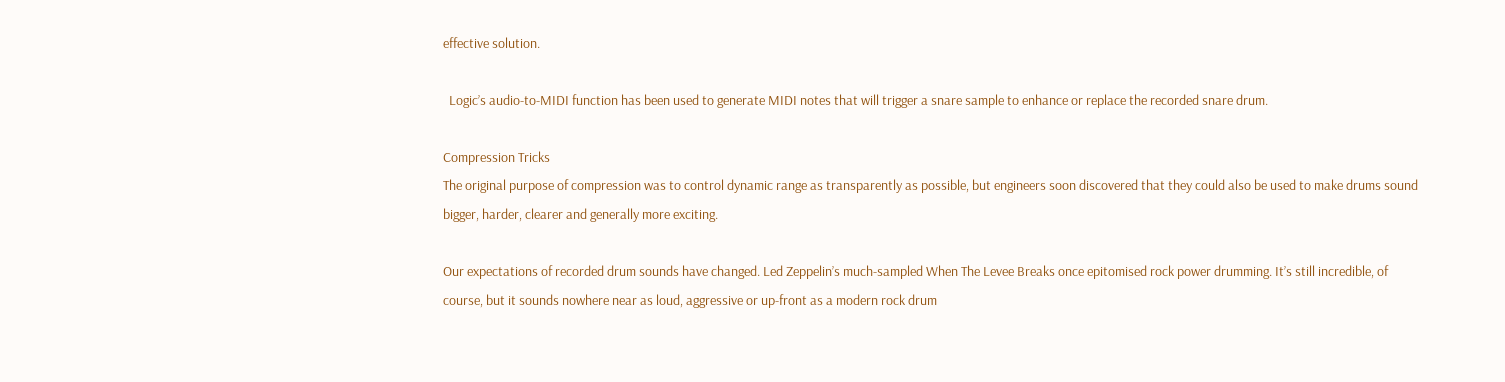effective solution.

  Logic’s audio-to-MIDI function has been used to generate MIDI notes that will trigger a snare sample to enhance or replace the recorded snare drum.

Compression Tricks
The original purpose of compression was to control dynamic range as transparently as possible, but engineers soon discovered that they could also be used to make drums sound bigger, harder, clearer and generally more exciting.

Our expectations of recorded drum sounds have changed. Led Zeppelin’s much-sampled When The Levee Breaks once epitomised rock power drumming. It’s still incredible, of course, but it sounds nowhere near as loud, aggressive or up-front as a modern rock drum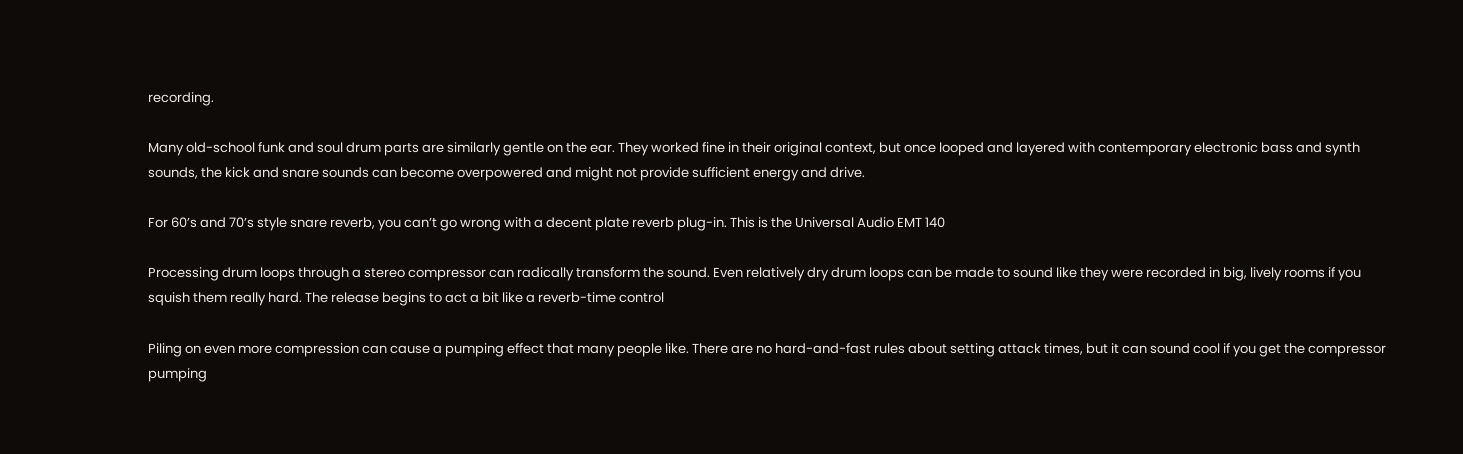recording.

Many old-school funk and soul drum parts are similarly gentle on the ear. They worked fine in their original context, but once looped and layered with contemporary electronic bass and synth sounds, the kick and snare sounds can become overpowered and might not provide sufficient energy and drive.

For 60’s and 70’s style snare reverb, you can’t go wrong with a decent plate reverb plug-in. This is the Universal Audio EMT 140

Processing drum loops through a stereo compressor can radically transform the sound. Even relatively dry drum loops can be made to sound like they were recorded in big, lively rooms if you squish them really hard. The release begins to act a bit like a reverb-time control

Piling on even more compression can cause a pumping effect that many people like. There are no hard-and-fast rules about setting attack times, but it can sound cool if you get the compressor pumping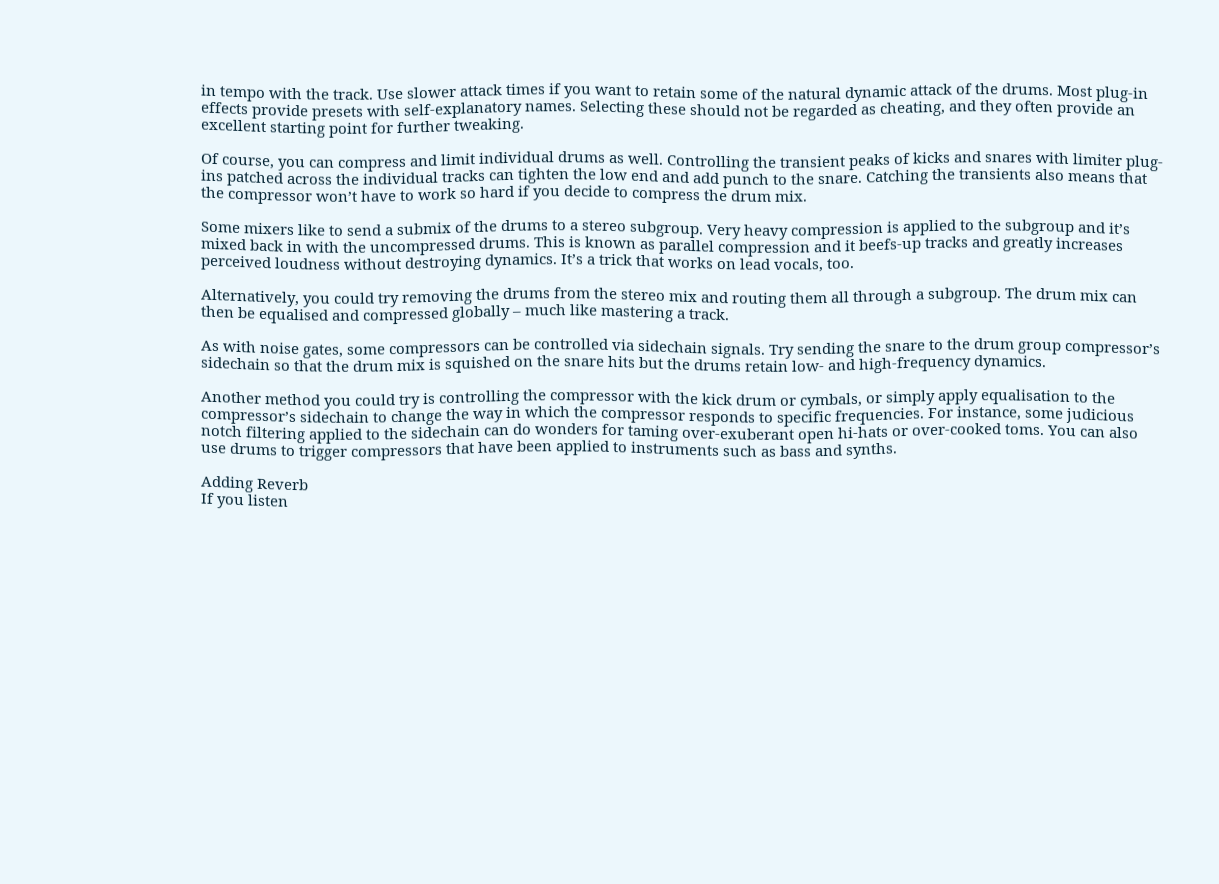in tempo with the track. Use slower attack times if you want to retain some of the natural dynamic attack of the drums. Most plug-in effects provide presets with self-explanatory names. Selecting these should not be regarded as cheating, and they often provide an excellent starting point for further tweaking.

Of course, you can compress and limit individual drums as well. Controlling the transient peaks of kicks and snares with limiter plug-ins patched across the individual tracks can tighten the low end and add punch to the snare. Catching the transients also means that the compressor won’t have to work so hard if you decide to compress the drum mix.

Some mixers like to send a submix of the drums to a stereo subgroup. Very heavy compression is applied to the subgroup and it’s mixed back in with the uncompressed drums. This is known as parallel compression and it beefs-up tracks and greatly increases perceived loudness without destroying dynamics. It’s a trick that works on lead vocals, too.

Alternatively, you could try removing the drums from the stereo mix and routing them all through a subgroup. The drum mix can then be equalised and compressed globally – much like mastering a track.

As with noise gates, some compressors can be controlled via sidechain signals. Try sending the snare to the drum group compressor’s sidechain so that the drum mix is squished on the snare hits but the drums retain low- and high-frequency dynamics.

Another method you could try is controlling the compressor with the kick drum or cymbals, or simply apply equalisation to the compressor’s sidechain to change the way in which the compressor responds to specific frequencies. For instance, some judicious notch filtering applied to the sidechain can do wonders for taming over-exuberant open hi-hats or over-cooked toms. You can also use drums to trigger compressors that have been applied to instruments such as bass and synths.

Adding Reverb
If you listen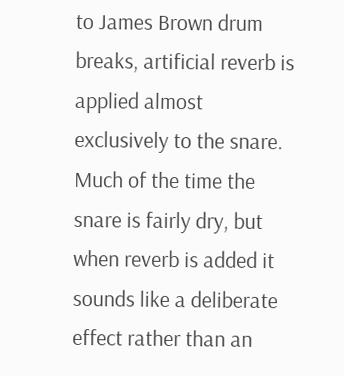to James Brown drum breaks, artificial reverb is applied almost exclusively to the snare. Much of the time the snare is fairly dry, but when reverb is added it sounds like a deliberate effect rather than an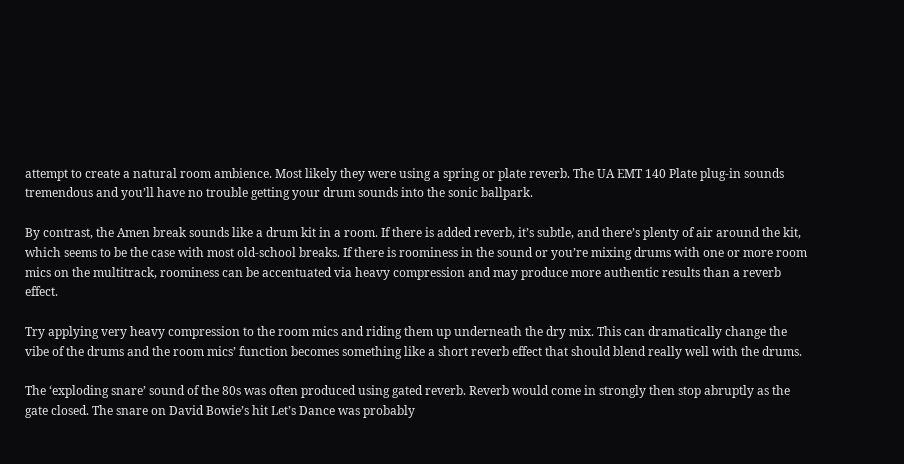attempt to create a natural room ambience. Most likely they were using a spring or plate reverb. The UA EMT 140 Plate plug-in sounds tremendous and you’ll have no trouble getting your drum sounds into the sonic ballpark.

By contrast, the Amen break sounds like a drum kit in a room. If there is added reverb, it’s subtle, and there’s plenty of air around the kit, which seems to be the case with most old-school breaks. If there is roominess in the sound or you’re mixing drums with one or more room mics on the multitrack, roominess can be accentuated via heavy compression and may produce more authentic results than a reverb effect.

Try applying very heavy compression to the room mics and riding them up underneath the dry mix. This can dramatically change the vibe of the drums and the room mics’ function becomes something like a short reverb effect that should blend really well with the drums.

The ‘exploding snare’ sound of the 80s was often produced using gated reverb. Reverb would come in strongly then stop abruptly as the gate closed. The snare on David Bowie’s hit Let’s Dance was probably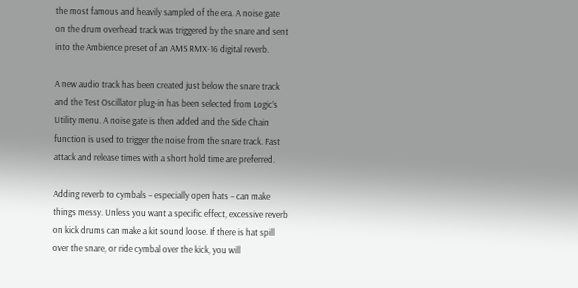the most famous and heavily sampled of the era. A noise gate on the drum overhead track was triggered by the snare and sent into the Ambience preset of an AMS RMX-16 digital reverb.

A new audio track has been created just below the snare track and the Test Oscillator plug-in has been selected from Logic’s Utility menu. A noise gate is then added and the Side Chain function is used to trigger the noise from the snare track. Fast attack and release times with a short hold time are preferred.

Adding reverb to cymbals – especially open hats – can make things messy. Unless you want a specific effect, excessive reverb on kick drums can make a kit sound loose. If there is hat spill over the snare, or ride cymbal over the kick, you will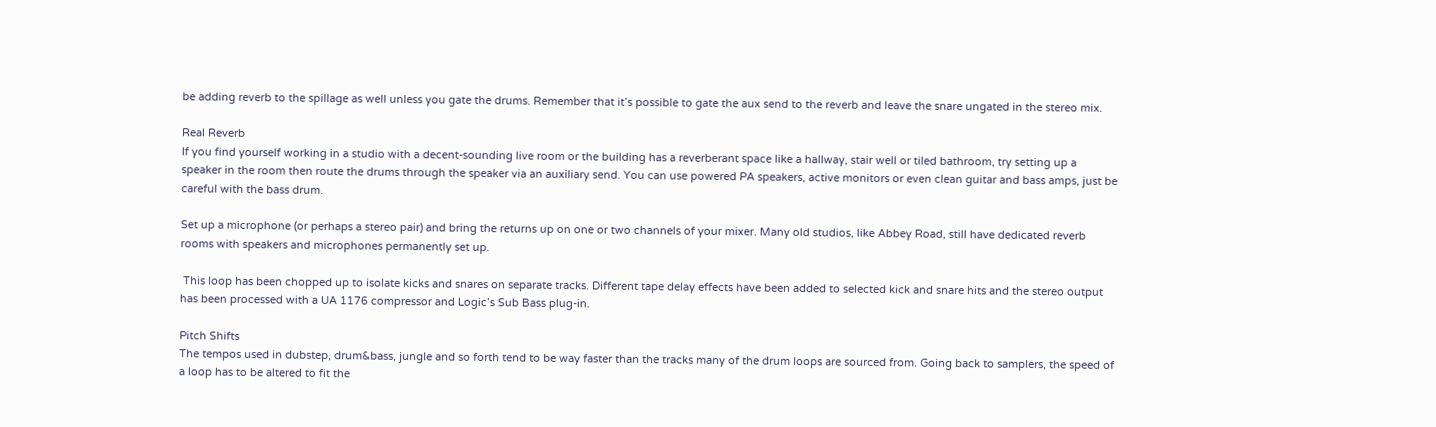be adding reverb to the spillage as well unless you gate the drums. Remember that it’s possible to gate the aux send to the reverb and leave the snare ungated in the stereo mix.

Real Reverb
If you find yourself working in a studio with a decent-sounding live room or the building has a reverberant space like a hallway, stair well or tiled bathroom, try setting up a speaker in the room then route the drums through the speaker via an auxiliary send. You can use powered PA speakers, active monitors or even clean guitar and bass amps, just be careful with the bass drum.

Set up a microphone (or perhaps a stereo pair) and bring the returns up on one or two channels of your mixer. Many old studios, like Abbey Road, still have dedicated reverb rooms with speakers and microphones permanently set up.

 This loop has been chopped up to isolate kicks and snares on separate tracks. Different tape delay effects have been added to selected kick and snare hits and the stereo output has been processed with a UA 1176 compressor and Logic’s Sub Bass plug-in.

Pitch Shifts
The tempos used in dubstep, drum&bass, jungle and so forth tend to be way faster than the tracks many of the drum loops are sourced from. Going back to samplers, the speed of a loop has to be altered to fit the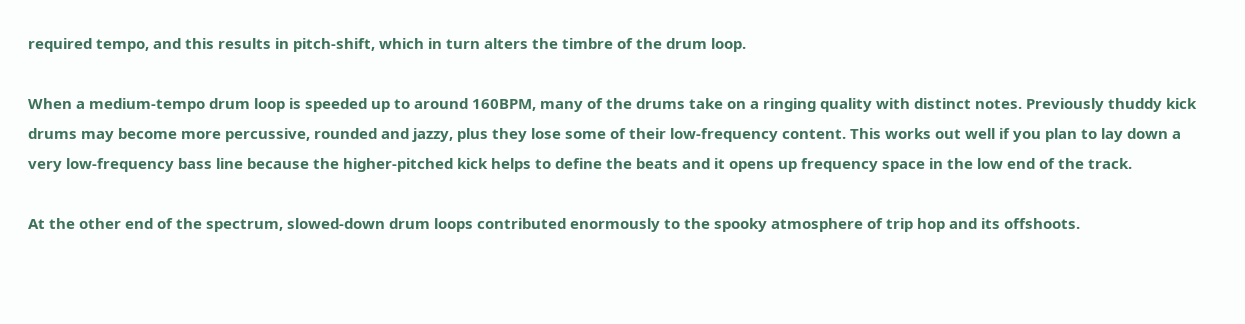required tempo, and this results in pitch-shift, which in turn alters the timbre of the drum loop.

When a medium-tempo drum loop is speeded up to around 160BPM, many of the drums take on a ringing quality with distinct notes. Previously thuddy kick drums may become more percussive, rounded and jazzy, plus they lose some of their low-frequency content. This works out well if you plan to lay down a very low-frequency bass line because the higher-pitched kick helps to define the beats and it opens up frequency space in the low end of the track.

At the other end of the spectrum, slowed-down drum loops contributed enormously to the spooky atmosphere of trip hop and its offshoots.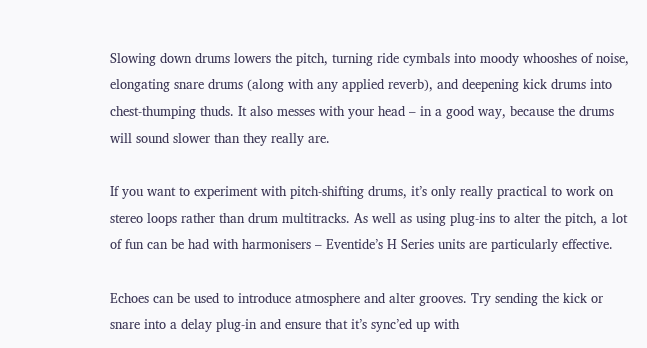Slowing down drums lowers the pitch, turning ride cymbals into moody whooshes of noise, elongating snare drums (along with any applied reverb), and deepening kick drums into chest-thumping thuds. It also messes with your head – in a good way, because the drums will sound slower than they really are.

If you want to experiment with pitch-shifting drums, it’s only really practical to work on stereo loops rather than drum multitracks. As well as using plug-ins to alter the pitch, a lot of fun can be had with harmonisers – Eventide’s H Series units are particularly effective.

Echoes can be used to introduce atmosphere and alter grooves. Try sending the kick or snare into a delay plug-in and ensure that it’s sync’ed up with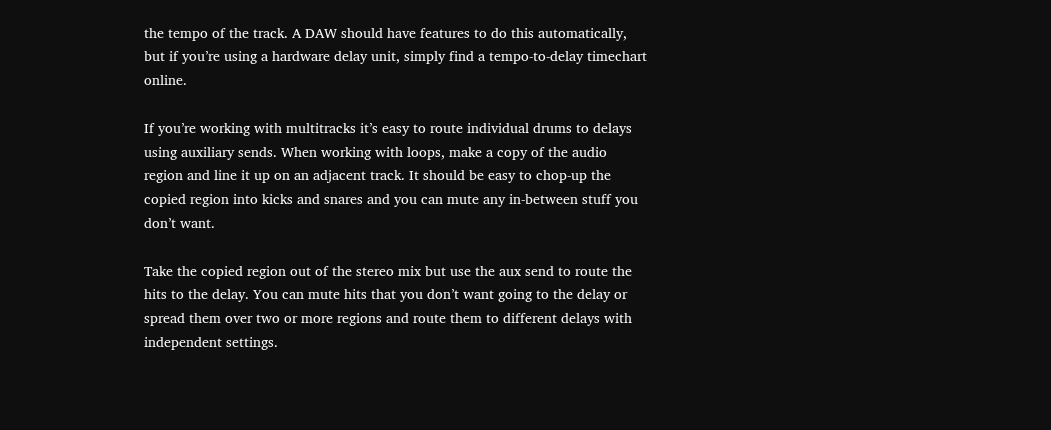the tempo of the track. A DAW should have features to do this automatically, but if you’re using a hardware delay unit, simply find a tempo-to-delay timechart online.

If you’re working with multitracks it’s easy to route individual drums to delays using auxiliary sends. When working with loops, make a copy of the audio region and line it up on an adjacent track. It should be easy to chop-up the copied region into kicks and snares and you can mute any in-between stuff you don’t want.

Take the copied region out of the stereo mix but use the aux send to route the hits to the delay. You can mute hits that you don’t want going to the delay or spread them over two or more regions and route them to different delays with independent settings.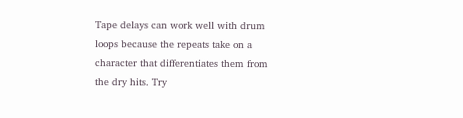Tape delays can work well with drum loops because the repeats take on a character that differentiates them from the dry hits. Try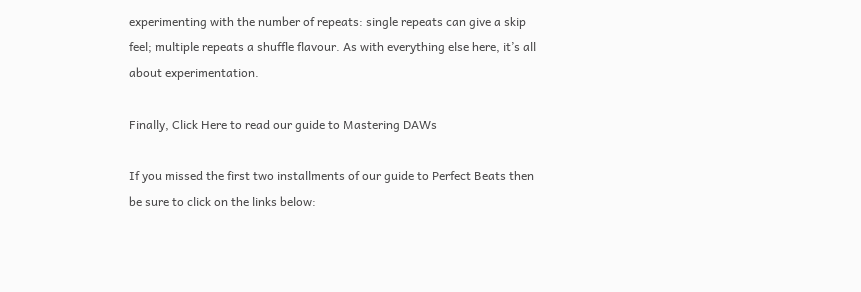experimenting with the number of repeats: single repeats can give a skip feel; multiple repeats a shuffle flavour. As with everything else here, it’s all about experimentation.

Finally, Click Here to read our guide to Mastering DAWs

If you missed the first two installments of our guide to Perfect Beats then be sure to click on the links below: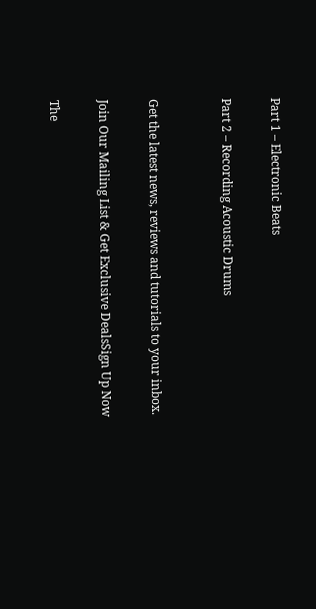Part 1 – Electronic Beats

Part 2 – Recording Acoustic Drums


Get the latest news, reviews and tutorials to your inbox.

Join Our Mailing List & Get Exclusive DealsSign Up Now

The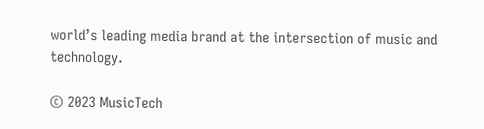world’s leading media brand at the intersection of music and technology.

© 2023 MusicTech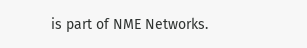is part of NME Networks.